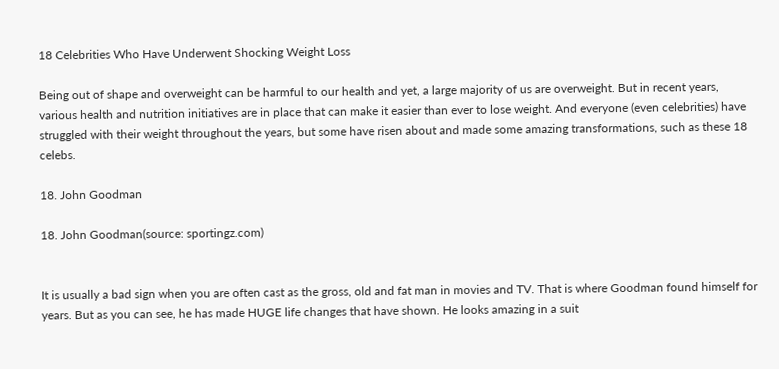18 Celebrities Who Have Underwent Shocking Weight Loss

Being out of shape and overweight can be harmful to our health and yet, a large majority of us are overweight. But in recent years, various health and nutrition initiatives are in place that can make it easier than ever to lose weight. And everyone (even celebrities) have struggled with their weight throughout the years, but some have risen about and made some amazing transformations, such as these 18 celebs.

18. John Goodman

18. John Goodman(source: sportingz.com)


It is usually a bad sign when you are often cast as the gross, old and fat man in movies and TV. That is where Goodman found himself for years. But as you can see, he has made HUGE life changes that have shown. He looks amazing in a suit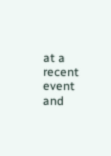at a recent event and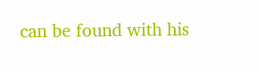can be found with his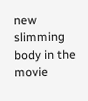new slimming body in the movie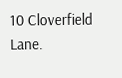10 Cloverfield Lane.